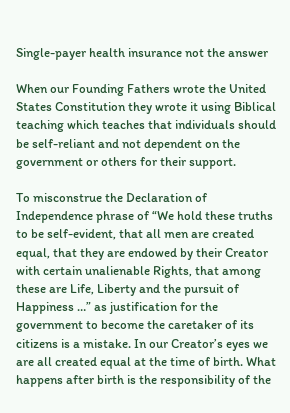Single-payer health insurance not the answer

When our Founding Fathers wrote the United States Constitution they wrote it using Biblical teaching which teaches that individuals should be self-reliant and not dependent on the government or others for their support.

To misconstrue the Declaration of Independence phrase of “We hold these truths to be self-evident, that all men are created equal, that they are endowed by their Creator with certain unalienable Rights, that among these are Life, Liberty and the pursuit of Happiness …” as justification for the government to become the caretaker of its citizens is a mistake. In our Creator’s eyes we are all created equal at the time of birth. What happens after birth is the responsibility of the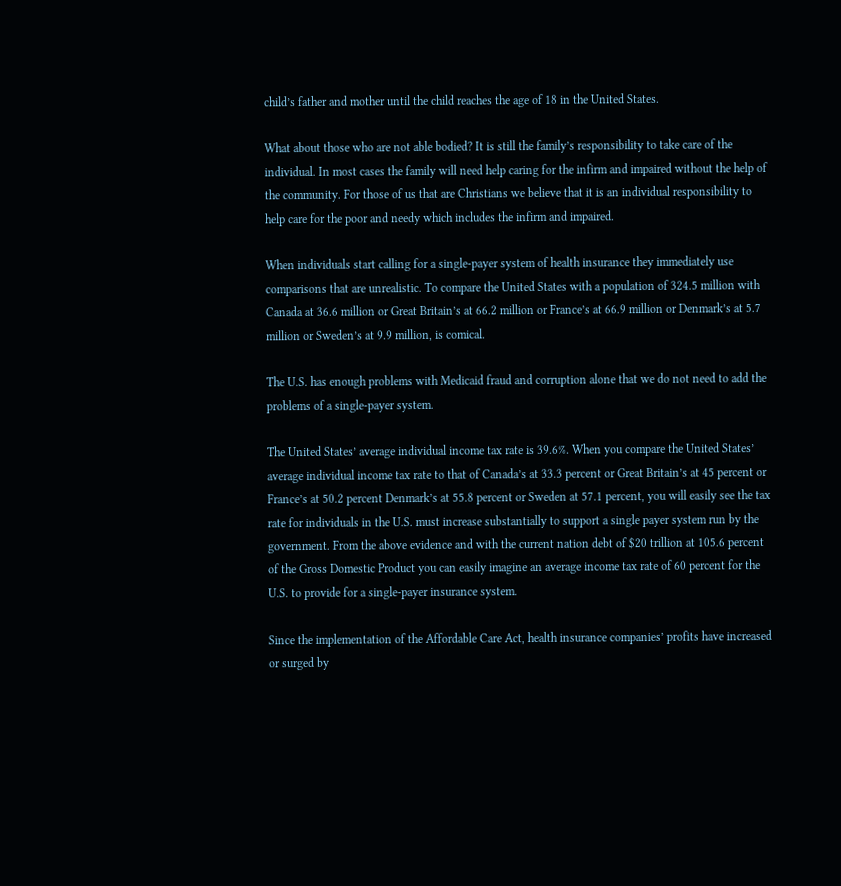child’s father and mother until the child reaches the age of 18 in the United States.

What about those who are not able bodied? It is still the family’s responsibility to take care of the individual. In most cases the family will need help caring for the infirm and impaired without the help of the community. For those of us that are Christians we believe that it is an individual responsibility to help care for the poor and needy which includes the infirm and impaired.

When individuals start calling for a single-payer system of health insurance they immediately use comparisons that are unrealistic. To compare the United States with a population of 324.5 million with Canada at 36.6 million or Great Britain’s at 66.2 million or France’s at 66.9 million or Denmark’s at 5.7 million or Sweden’s at 9.9 million, is comical.

The U.S. has enough problems with Medicaid fraud and corruption alone that we do not need to add the problems of a single-payer system.

The United States’ average individual income tax rate is 39.6%. When you compare the United States’ average individual income tax rate to that of Canada’s at 33.3 percent or Great Britain’s at 45 percent or France’s at 50.2 percent Denmark’s at 55.8 percent or Sweden at 57.1 percent, you will easily see the tax rate for individuals in the U.S. must increase substantially to support a single payer system run by the government. From the above evidence and with the current nation debt of $20 trillion at 105.6 percent of the Gross Domestic Product you can easily imagine an average income tax rate of 60 percent for the U.S. to provide for a single-payer insurance system.

Since the implementation of the Affordable Care Act, health insurance companies’ profits have increased or surged by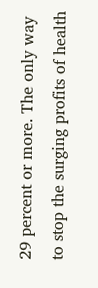29 percent or more. The only way to stop the surging profits of health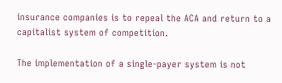insurance companies is to repeal the ACA and return to a capitalist system of competition.

The implementation of a single-payer system is not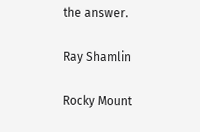the answer.

Ray Shamlin

Rocky Mount